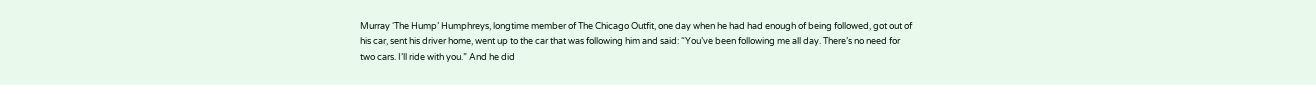Murray ‘The Hump’ Humphreys, longtime member of The Chicago Outfit, one day when he had had enough of being followed, got out of his car, sent his driver home, went up to the car that was following him and said: “You’ve been following me all day. There’s no need for two cars. I’ll ride with you.” And he did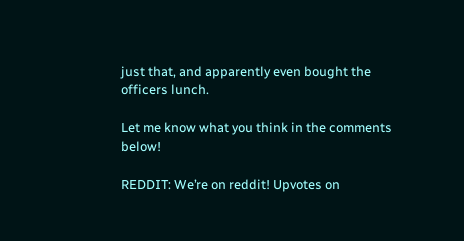just that, and apparently even bought the officers lunch.

Let me know what you think in the comments below!

REDDIT: We’re on reddit! Upvotes on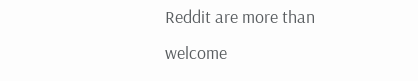Reddit are more than welcome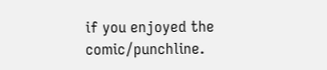if you enjoyed the comic/punchline.